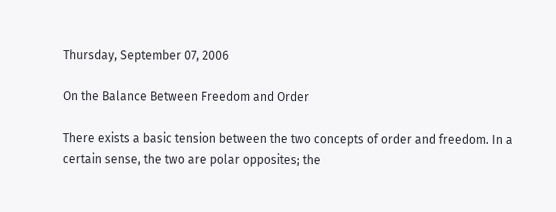Thursday, September 07, 2006

On the Balance Between Freedom and Order

There exists a basic tension between the two concepts of order and freedom. In a certain sense, the two are polar opposites; the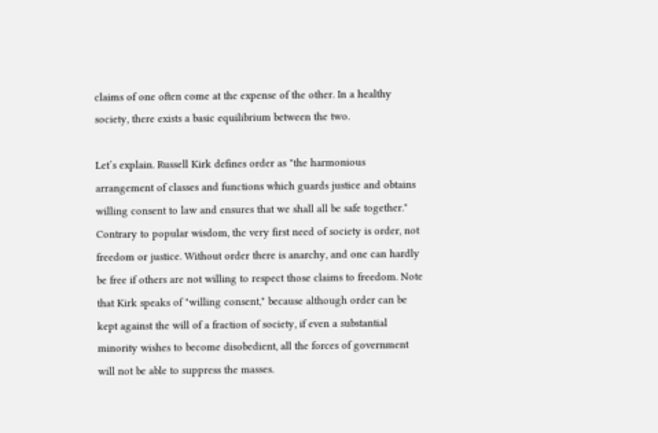claims of one often come at the expense of the other. In a healthy society, there exists a basic equilibrium between the two.

Let’s explain. Russell Kirk defines order as "the harmonious arrangement of classes and functions which guards justice and obtains willing consent to law and ensures that we shall all be safe together." Contrary to popular wisdom, the very first need of society is order, not freedom or justice. Without order there is anarchy, and one can hardly be free if others are not willing to respect those claims to freedom. Note that Kirk speaks of "willing consent," because although order can be kept against the will of a fraction of society, if even a substantial minority wishes to become disobedient, all the forces of government will not be able to suppress the masses.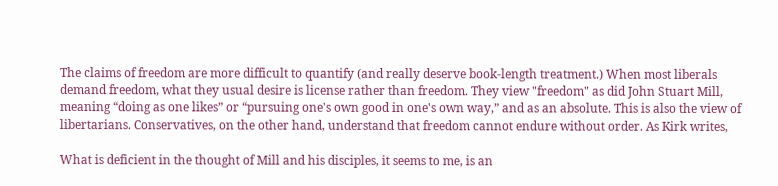The claims of freedom are more difficult to quantify (and really deserve book-length treatment.) When most liberals demand freedom, what they usual desire is license rather than freedom. They view "freedom" as did John Stuart Mill, meaning “doing as one likes” or “pursuing one's own good in one's own way,” and as an absolute. This is also the view of libertarians. Conservatives, on the other hand, understand that freedom cannot endure without order. As Kirk writes,

What is deficient in the thought of Mill and his disciples, it seems to me, is an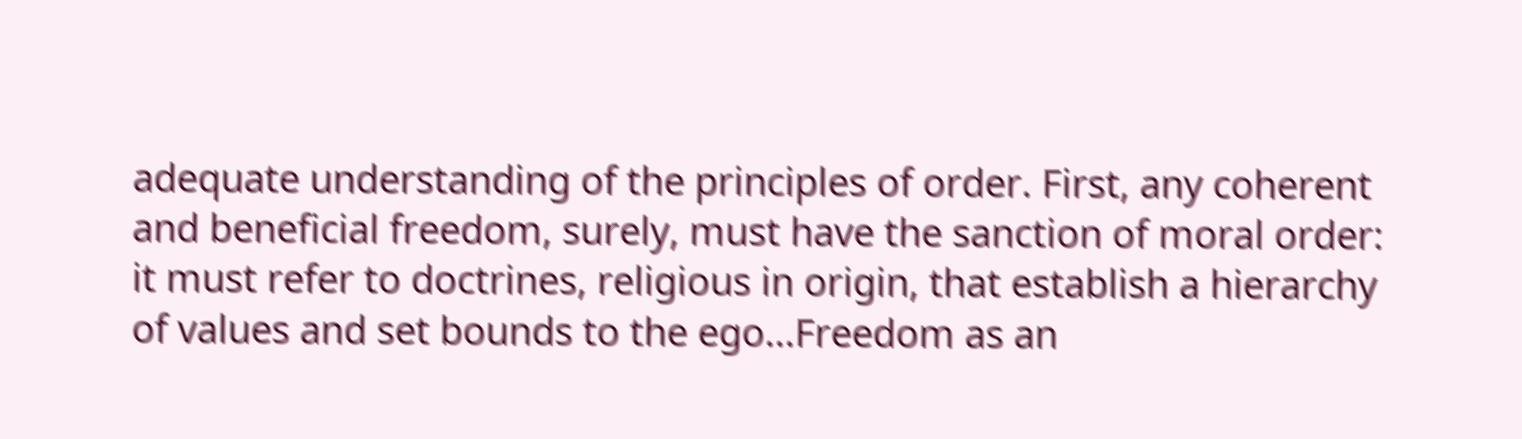adequate understanding of the principles of order. First, any coherent and beneficial freedom, surely, must have the sanction of moral order: it must refer to doctrines, religious in origin, that establish a hierarchy of values and set bounds to the ego...Freedom as an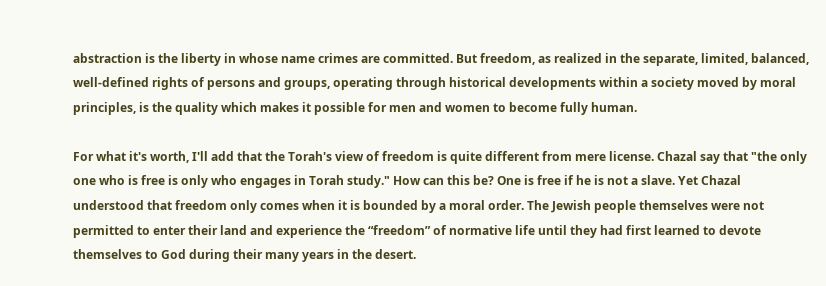abstraction is the liberty in whose name crimes are committed. But freedom, as realized in the separate, limited, balanced, well-defined rights of persons and groups, operating through historical developments within a society moved by moral principles, is the quality which makes it possible for men and women to become fully human.

For what it's worth, I'll add that the Torah's view of freedom is quite different from mere license. Chazal say that "the only one who is free is only who engages in Torah study." How can this be? One is free if he is not a slave. Yet Chazal understood that freedom only comes when it is bounded by a moral order. The Jewish people themselves were not permitted to enter their land and experience the “freedom” of normative life until they had first learned to devote themselves to God during their many years in the desert.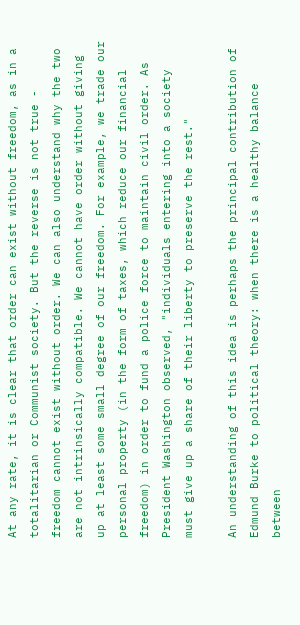At any rate, it is clear that order can exist without freedom, as in a totalitarian or Communist society. But the reverse is not true - freedom cannot exist without order. We can also understand why the two are not intrinsically compatible. We cannot have order without giving up at least some small degree of our freedom. For example, we trade our personal property (in the form of taxes, which reduce our financial freedom) in order to fund a police force to maintain civil order. As President Washington observed, "individuals entering into a society must give up a share of their liberty to preserve the rest."

An understanding of this idea is perhaps the principal contribution of Edmund Burke to political theory: when there is a healthy balance between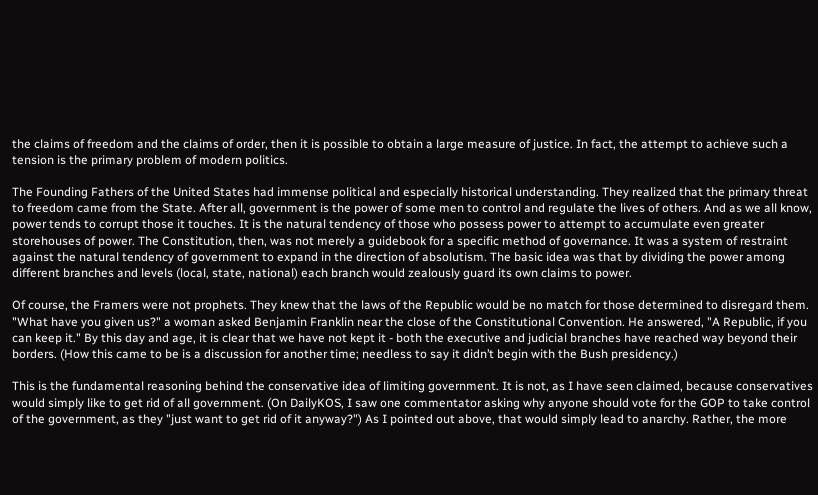the claims of freedom and the claims of order, then it is possible to obtain a large measure of justice. In fact, the attempt to achieve such a tension is the primary problem of modern politics.

The Founding Fathers of the United States had immense political and especially historical understanding. They realized that the primary threat to freedom came from the State. After all, government is the power of some men to control and regulate the lives of others. And as we all know, power tends to corrupt those it touches. It is the natural tendency of those who possess power to attempt to accumulate even greater storehouses of power. The Constitution, then, was not merely a guidebook for a specific method of governance. It was a system of restraint against the natural tendency of government to expand in the direction of absolutism. The basic idea was that by dividing the power among different branches and levels (local, state, national) each branch would zealously guard its own claims to power.

Of course, the Framers were not prophets. They knew that the laws of the Republic would be no match for those determined to disregard them. "What have you given us?" a woman asked Benjamin Franklin near the close of the Constitutional Convention. He answered, "A Republic, if you can keep it." By this day and age, it is clear that we have not kept it - both the executive and judicial branches have reached way beyond their borders. (How this came to be is a discussion for another time; needless to say it didn’t begin with the Bush presidency.)

This is the fundamental reasoning behind the conservative idea of limiting government. It is not, as I have seen claimed, because conservatives would simply like to get rid of all government. (On DailyKOS, I saw one commentator asking why anyone should vote for the GOP to take control of the government, as they "just want to get rid of it anyway?") As I pointed out above, that would simply lead to anarchy. Rather, the more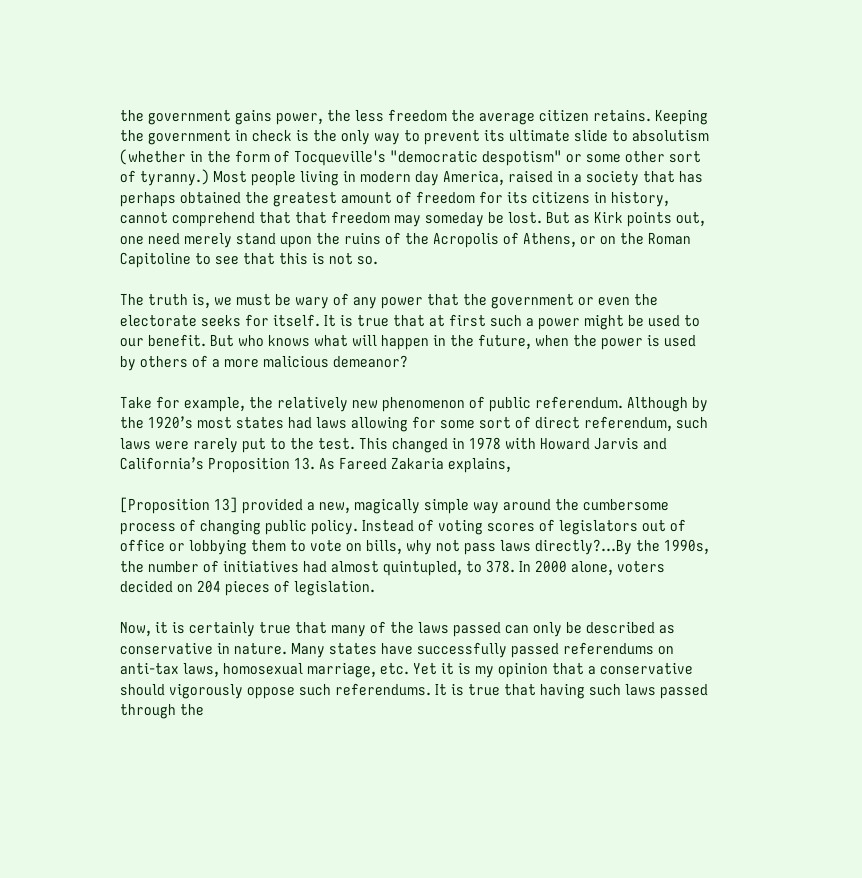the government gains power, the less freedom the average citizen retains. Keeping the government in check is the only way to prevent its ultimate slide to absolutism (whether in the form of Tocqueville's "democratic despotism" or some other sort of tyranny.) Most people living in modern day America, raised in a society that has perhaps obtained the greatest amount of freedom for its citizens in history, cannot comprehend that that freedom may someday be lost. But as Kirk points out, one need merely stand upon the ruins of the Acropolis of Athens, or on the Roman Capitoline to see that this is not so.

The truth is, we must be wary of any power that the government or even the electorate seeks for itself. It is true that at first such a power might be used to our benefit. But who knows what will happen in the future, when the power is used by others of a more malicious demeanor?

Take for example, the relatively new phenomenon of public referendum. Although by the 1920’s most states had laws allowing for some sort of direct referendum, such laws were rarely put to the test. This changed in 1978 with Howard Jarvis and California’s Proposition 13. As Fareed Zakaria explains,

[Proposition 13] provided a new, magically simple way around the cumbersome process of changing public policy. Instead of voting scores of legislators out of office or lobbying them to vote on bills, why not pass laws directly?…By the 1990s, the number of initiatives had almost quintupled, to 378. In 2000 alone, voters decided on 204 pieces of legislation.

Now, it is certainly true that many of the laws passed can only be described as conservative in nature. Many states have successfully passed referendums on anti-tax laws, homosexual marriage, etc. Yet it is my opinion that a conservative should vigorously oppose such referendums. It is true that having such laws passed through the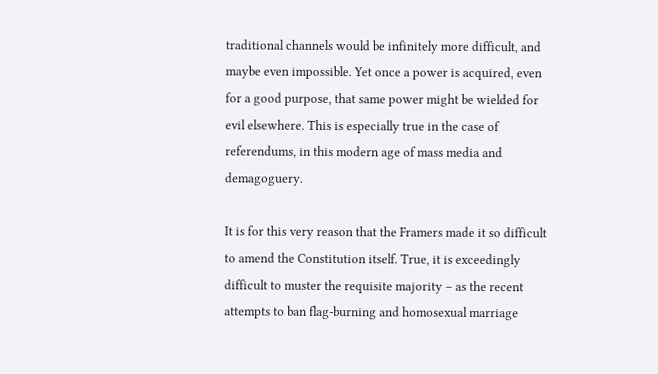traditional channels would be infinitely more difficult, and maybe even impossible. Yet once a power is acquired, even for a good purpose, that same power might be wielded for evil elsewhere. This is especially true in the case of referendums, in this modern age of mass media and demagoguery.

It is for this very reason that the Framers made it so difficult to amend the Constitution itself. True, it is exceedingly difficult to muster the requisite majority – as the recent attempts to ban flag-burning and homosexual marriage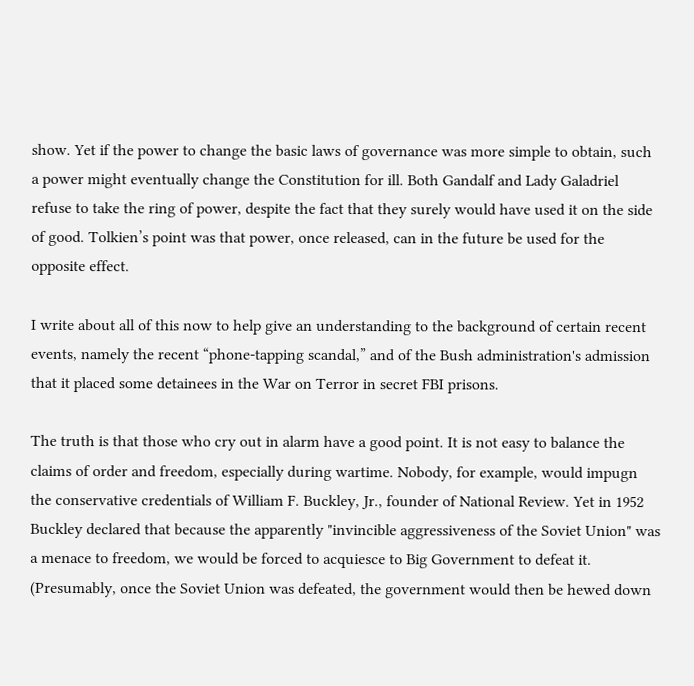show. Yet if the power to change the basic laws of governance was more simple to obtain, such a power might eventually change the Constitution for ill. Both Gandalf and Lady Galadriel refuse to take the ring of power, despite the fact that they surely would have used it on the side of good. Tolkien’s point was that power, once released, can in the future be used for the opposite effect.

I write about all of this now to help give an understanding to the background of certain recent events, namely the recent “phone-tapping scandal,” and of the Bush administration's admission that it placed some detainees in the War on Terror in secret FBI prisons.

The truth is that those who cry out in alarm have a good point. It is not easy to balance the claims of order and freedom, especially during wartime. Nobody, for example, would impugn the conservative credentials of William F. Buckley, Jr., founder of National Review. Yet in 1952 Buckley declared that because the apparently "invincible aggressiveness of the Soviet Union" was a menace to freedom, we would be forced to acquiesce to Big Government to defeat it. (Presumably, once the Soviet Union was defeated, the government would then be hewed down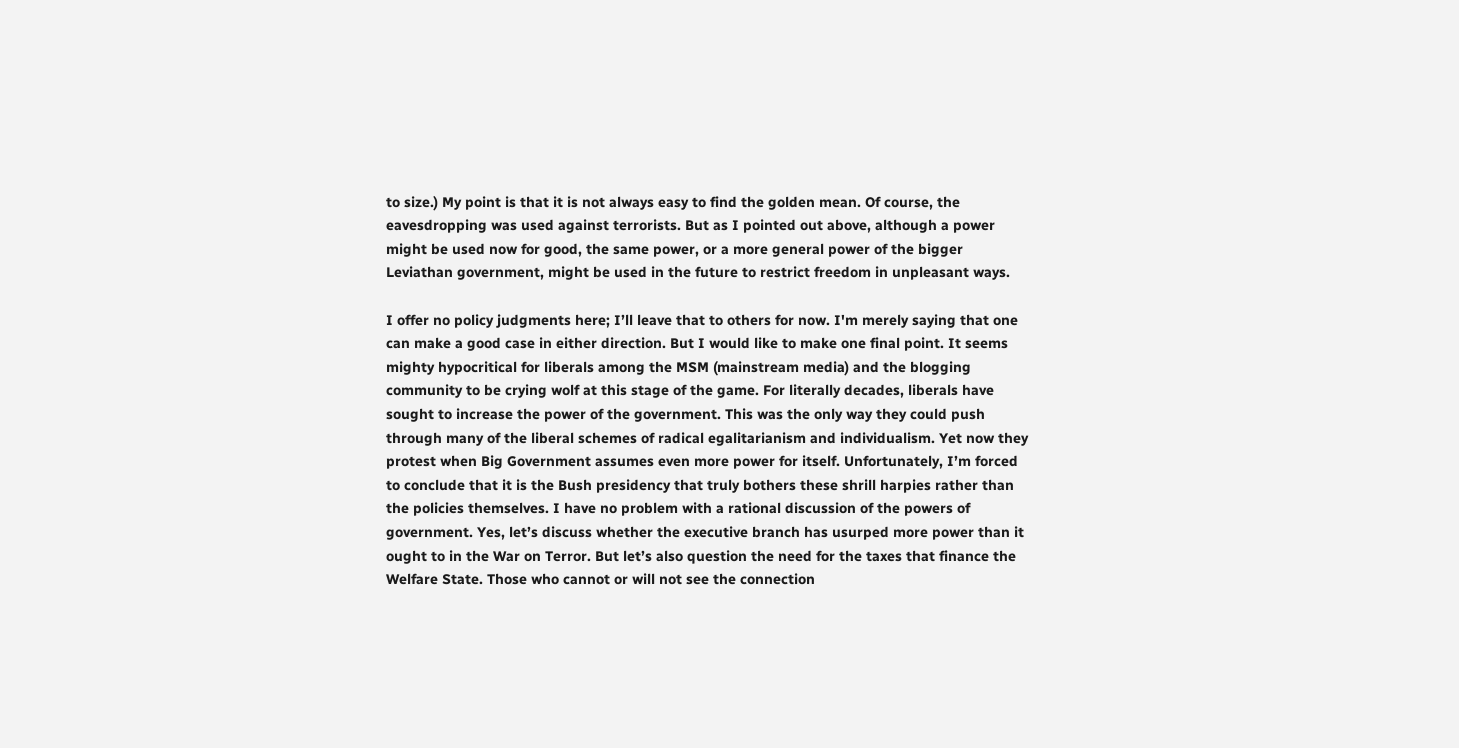to size.) My point is that it is not always easy to find the golden mean. Of course, the eavesdropping was used against terrorists. But as I pointed out above, although a power might be used now for good, the same power, or a more general power of the bigger Leviathan government, might be used in the future to restrict freedom in unpleasant ways.

I offer no policy judgments here; I’ll leave that to others for now. I'm merely saying that one can make a good case in either direction. But I would like to make one final point. It seems mighty hypocritical for liberals among the MSM (mainstream media) and the blogging community to be crying wolf at this stage of the game. For literally decades, liberals have sought to increase the power of the government. This was the only way they could push through many of the liberal schemes of radical egalitarianism and individualism. Yet now they protest when Big Government assumes even more power for itself. Unfortunately, I’m forced to conclude that it is the Bush presidency that truly bothers these shrill harpies rather than the policies themselves. I have no problem with a rational discussion of the powers of government. Yes, let’s discuss whether the executive branch has usurped more power than it ought to in the War on Terror. But let’s also question the need for the taxes that finance the Welfare State. Those who cannot or will not see the connection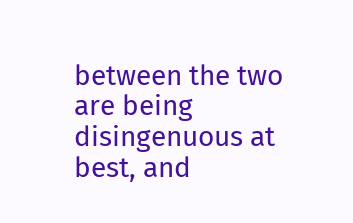between the two are being disingenuous at best, and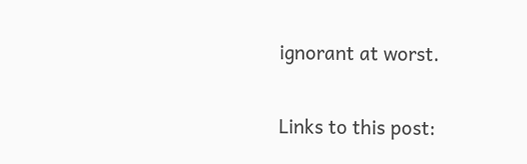ignorant at worst.

Links to this post: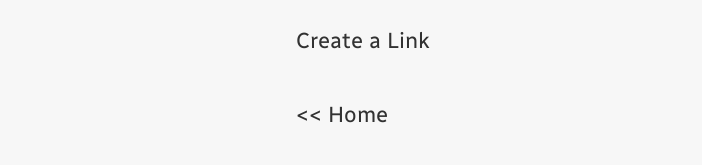Create a Link

<< Home